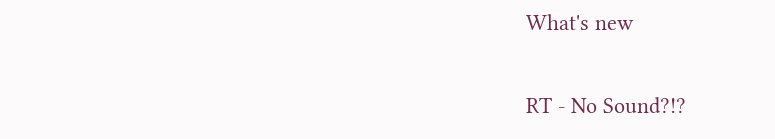What's new

RT - No Sound?!?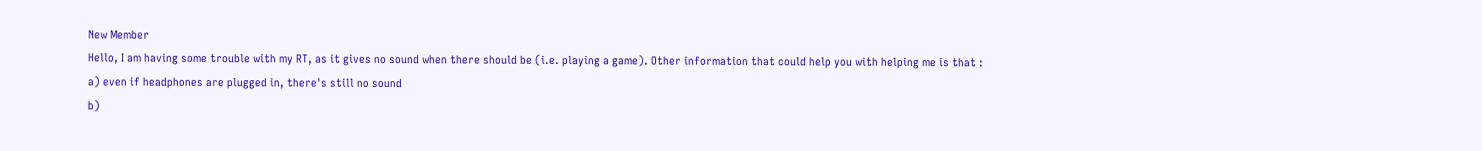New Member
Hello, I am having some trouble with my RT, as it gives no sound when there should be (i.e. playing a game). Other information that could help you with helping me is that :
a) even if headphones are plugged in, there's still no sound
b)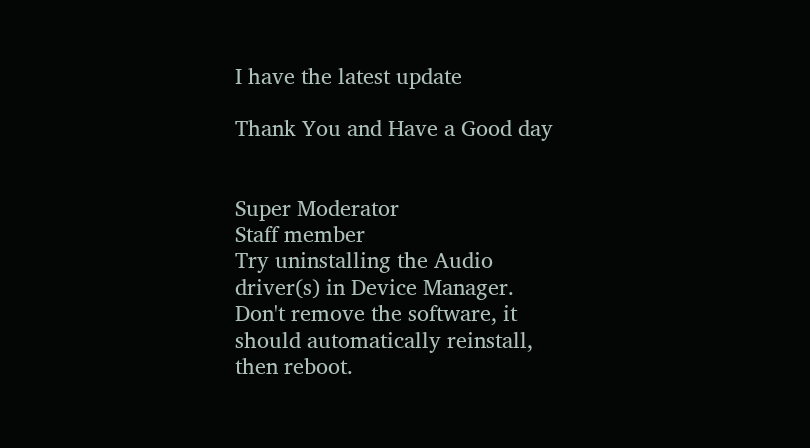I have the latest update

Thank You and Have a Good day


Super Moderator
Staff member
Try uninstalling the Audio driver(s) in Device Manager. Don't remove the software, it should automatically reinstall, then reboot.